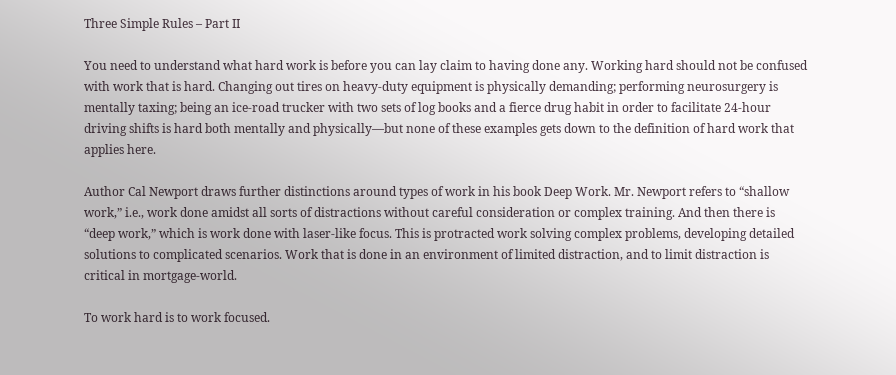Three Simple Rules – Part II

You need to understand what hard work is before you can lay claim to having done any. Working hard should not be confused with work that is hard. Changing out tires on heavy-duty equipment is physically demanding; performing neurosurgery is mentally taxing; being an ice-road trucker with two sets of log books and a fierce drug habit in order to facilitate 24-hour driving shifts is hard both mentally and physically—but none of these examples gets down to the definition of hard work that applies here.

Author Cal Newport draws further distinctions around types of work in his book Deep Work. Mr. Newport refers to “shallow work,” i.e., work done amidst all sorts of distractions without careful consideration or complex training. And then there is “deep work,” which is work done with laser-like focus. This is protracted work solving complex problems, developing detailed solutions to complicated scenarios. Work that is done in an environment of limited distraction, and to limit distraction is critical in mortgage-world.

To work hard is to work focused.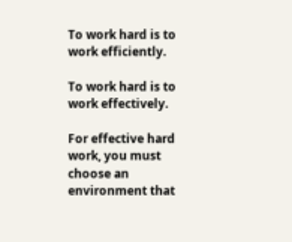To work hard is to work efficiently.

To work hard is to work effectively.

For effective hard work, you must choose an environment that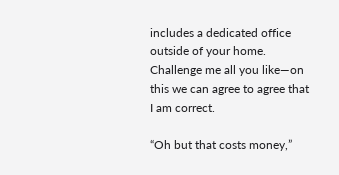includes a dedicated office outside of your home. Challenge me all you like—on this we can agree to agree that I am correct.

“Oh but that costs money,”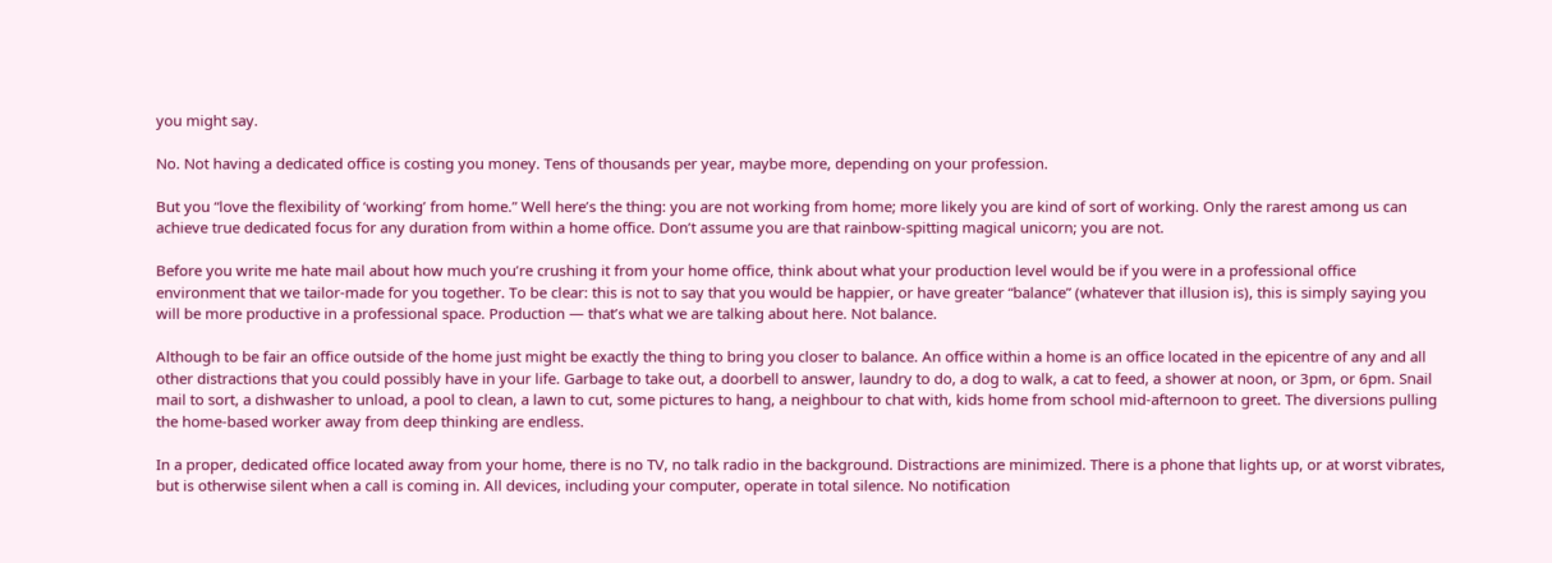you might say.

No. Not having a dedicated office is costing you money. Tens of thousands per year, maybe more, depending on your profession.

But you “love the flexibility of ‘working’ from home.” Well here’s the thing: you are not working from home; more likely you are kind of sort of working. Only the rarest among us can achieve true dedicated focus for any duration from within a home office. Don’t assume you are that rainbow-spitting magical unicorn; you are not.

Before you write me hate mail about how much you’re crushing it from your home office, think about what your production level would be if you were in a professional office environment that we tailor-made for you together. To be clear: this is not to say that you would be happier, or have greater “balance” (whatever that illusion is), this is simply saying you will be more productive in a professional space. Production — that’s what we are talking about here. Not balance.

Although to be fair an office outside of the home just might be exactly the thing to bring you closer to balance. An office within a home is an office located in the epicentre of any and all other distractions that you could possibly have in your life. Garbage to take out, a doorbell to answer, laundry to do, a dog to walk, a cat to feed, a shower at noon, or 3pm, or 6pm. Snail mail to sort, a dishwasher to unload, a pool to clean, a lawn to cut, some pictures to hang, a neighbour to chat with, kids home from school mid-afternoon to greet. The diversions pulling the home-based worker away from deep thinking are endless.

In a proper, dedicated office located away from your home, there is no TV, no talk radio in the background. Distractions are minimized. There is a phone that lights up, or at worst vibrates, but is otherwise silent when a call is coming in. All devices, including your computer, operate in total silence. No notification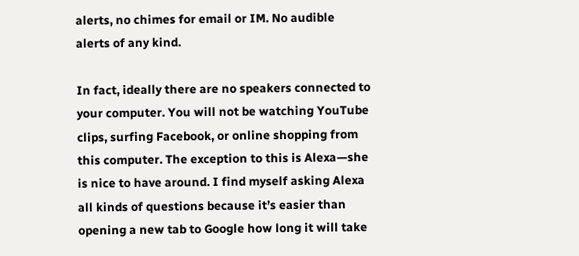alerts, no chimes for email or IM. No audible alerts of any kind.

In fact, ideally there are no speakers connected to your computer. You will not be watching YouTube clips, surfing Facebook, or online shopping from this computer. The exception to this is Alexa—she is nice to have around. I find myself asking Alexa all kinds of questions because it’s easier than opening a new tab to Google how long it will take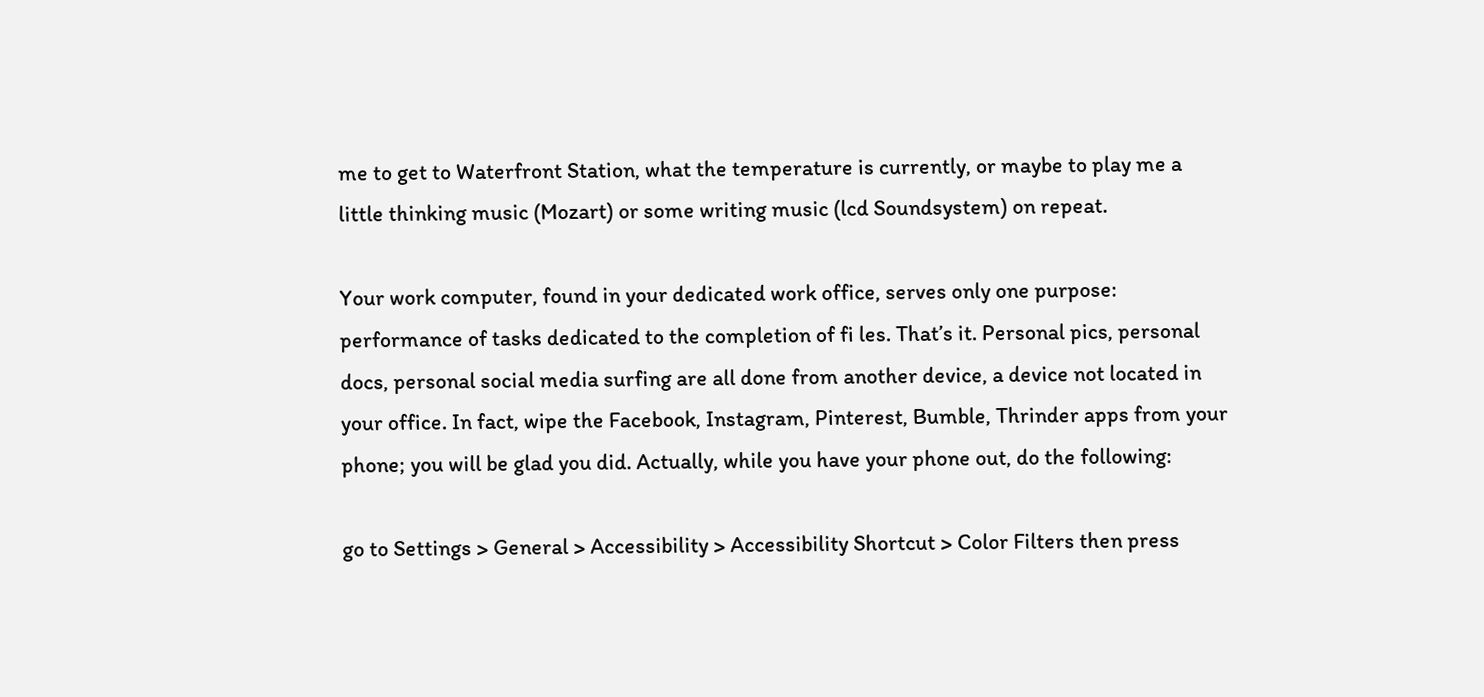me to get to Waterfront Station, what the temperature is currently, or maybe to play me a little thinking music (Mozart) or some writing music (lcd Soundsystem) on repeat.

Your work computer, found in your dedicated work office, serves only one purpose: performance of tasks dedicated to the completion of fi les. That’s it. Personal pics, personal docs, personal social media surfing are all done from another device, a device not located in your office. In fact, wipe the Facebook, Instagram, Pinterest, Bumble, Thrinder apps from your phone; you will be glad you did. Actually, while you have your phone out, do the following:

go to Settings > General > Accessibility > Accessibility Shortcut > Color Filters then press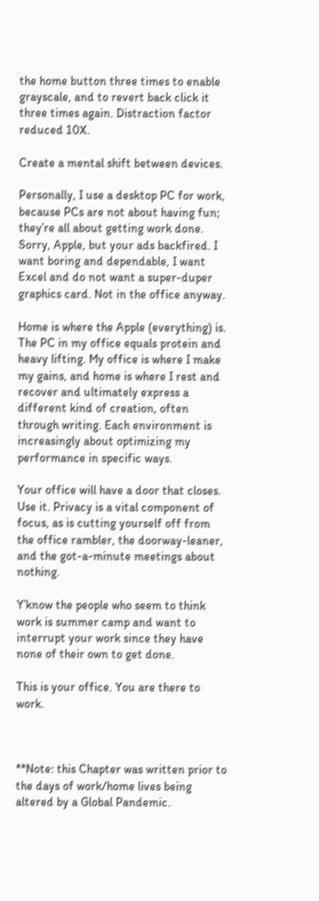the home button three times to enable grayscale, and to revert back click it three times again. Distraction factor reduced 10X.

Create a mental shift between devices.

Personally, I use a desktop PC for work, because PCs are not about having fun; they’re all about getting work done. Sorry, Apple, but your ads backfired. I want boring and dependable, I want Excel and do not want a super-duper graphics card. Not in the office anyway.

Home is where the Apple (everything) is. The PC in my office equals protein and heavy lifting. My office is where I make my gains, and home is where I rest and recover and ultimately express a different kind of creation, often through writing. Each environment is increasingly about optimizing my performance in specific ways.

Your office will have a door that closes. Use it. Privacy is a vital component of focus, as is cutting yourself off from the office rambler, the doorway-leaner, and the got-a-minute meetings about nothing.

Y’know the people who seem to think work is summer camp and want to interrupt your work since they have none of their own to get done.

This is your office. You are there to work.



**Note: this Chapter was written prior to the days of work/home lives being altered by a Global Pandemic.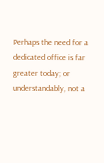Perhaps the need for a dedicated office is far greater today; or understandably, not a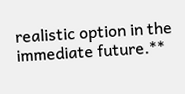realistic option in the immediate future.**